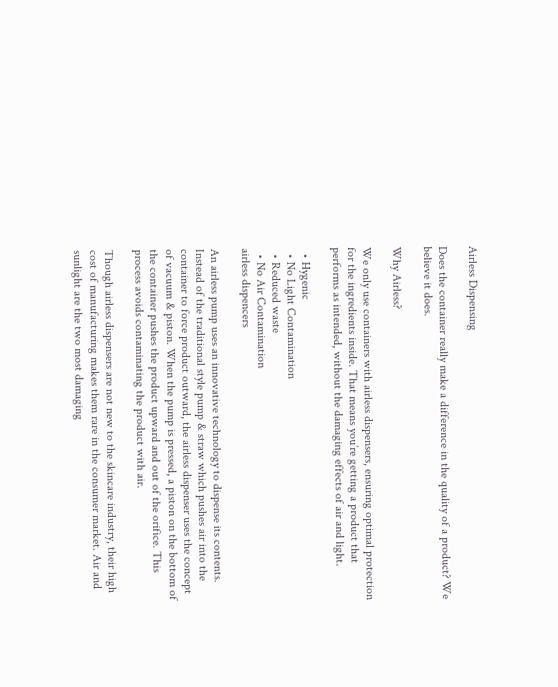Airless Dispensing

Does the container really make a difference in the quality of a product? We believe it does.

Why Airless?

We only use containers with airless dispensers, ensuring optimal protection for the ingredients inside. That means you’re getting a product that performs as intended, without the damaging effects of air and light.

  • Hygenic
  • No Light Contamination
  • Reduced waste
  • No Air Contamination
airless dispencers

An airless pump uses an innovative technology to dispense its contents. Instead of the traditional style pump & straw which pushes air into the container to force product outward, the airless dispenser uses the concept of vacuum & piston. When the pump is pressed, a piston on the bottom of the container pushes the product upward and out of the orifice. This process avoids contaminating the product with air.

Though airless dispensers are not new to the skincare industry, their high cost of manufacturing makes them rare in the consumer market. Air and sunlight are the two most damaging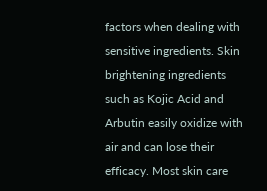factors when dealing with sensitive ingredients. Skin brightening ingredients such as Kojic Acid and Arbutin easily oxidize with air and can lose their efficacy. Most skin care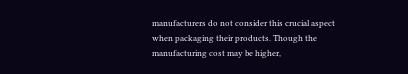manufacturers do not consider this crucial aspect when packaging their products. Though the manufacturing cost may be higher,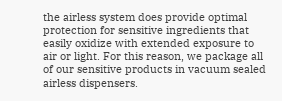the airless system does provide optimal protection for sensitive ingredients that easily oxidize with extended exposure to air or light. For this reason, we package all of our sensitive products in vacuum sealed airless dispensers.